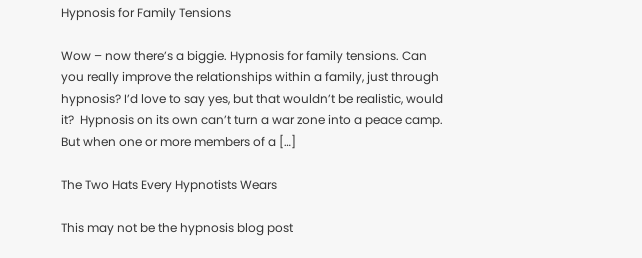Hypnosis for Family Tensions

Wow – now there’s a biggie. Hypnosis for family tensions. Can you really improve the relationships within a family, just through hypnosis? I’d love to say yes, but that wouldn’t be realistic, would it?  Hypnosis on its own can’t turn a war zone into a peace camp. But when one or more members of a […]

The Two Hats Every Hypnotists Wears

This may not be the hypnosis blog post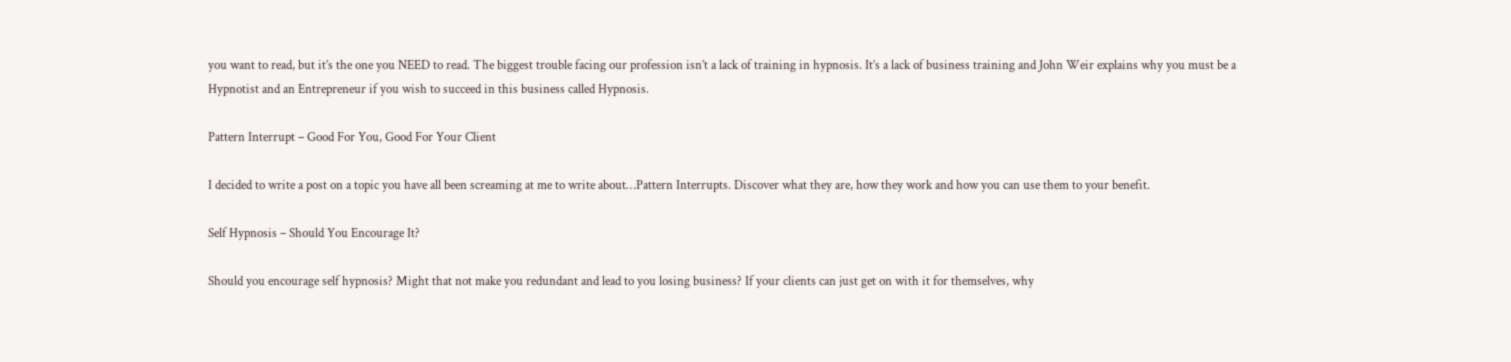you want to read, but it’s the one you NEED to read. The biggest trouble facing our profession isn’t a lack of training in hypnosis. It’s a lack of business training and John Weir explains why you must be a Hypnotist and an Entrepreneur if you wish to succeed in this business called Hypnosis.

Pattern Interrupt – Good For You, Good For Your Client

I decided to write a post on a topic you have all been screaming at me to write about…Pattern Interrupts. Discover what they are, how they work and how you can use them to your benefit.

Self Hypnosis – Should You Encourage It?

Should you encourage self hypnosis? Might that not make you redundant and lead to you losing business? If your clients can just get on with it for themselves, why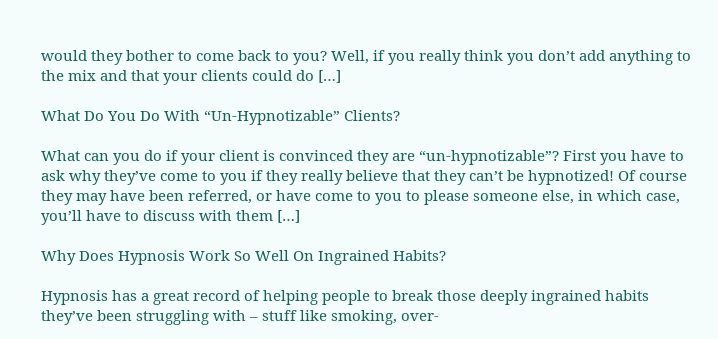would they bother to come back to you? Well, if you really think you don’t add anything to the mix and that your clients could do […]

What Do You Do With “Un-Hypnotizable” Clients?

What can you do if your client is convinced they are “un-hypnotizable”? First you have to ask why they’ve come to you if they really believe that they can’t be hypnotized! Of course they may have been referred, or have come to you to please someone else, in which case, you’ll have to discuss with them […]

Why Does Hypnosis Work So Well On Ingrained Habits?

Hypnosis has a great record of helping people to break those deeply ingrained habits they’ve been struggling with – stuff like smoking, over-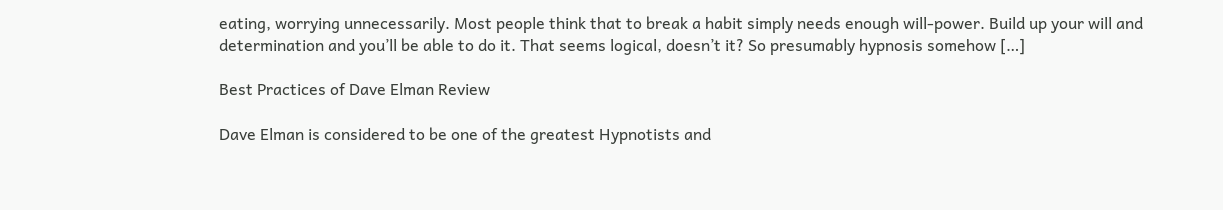eating, worrying unnecessarily. Most people think that to break a habit simply needs enough will-power. Build up your will and determination and you’ll be able to do it. That seems logical, doesn’t it? So presumably hypnosis somehow […]

Best Practices of Dave Elman Review

Dave Elman is considered to be one of the greatest Hypnotists and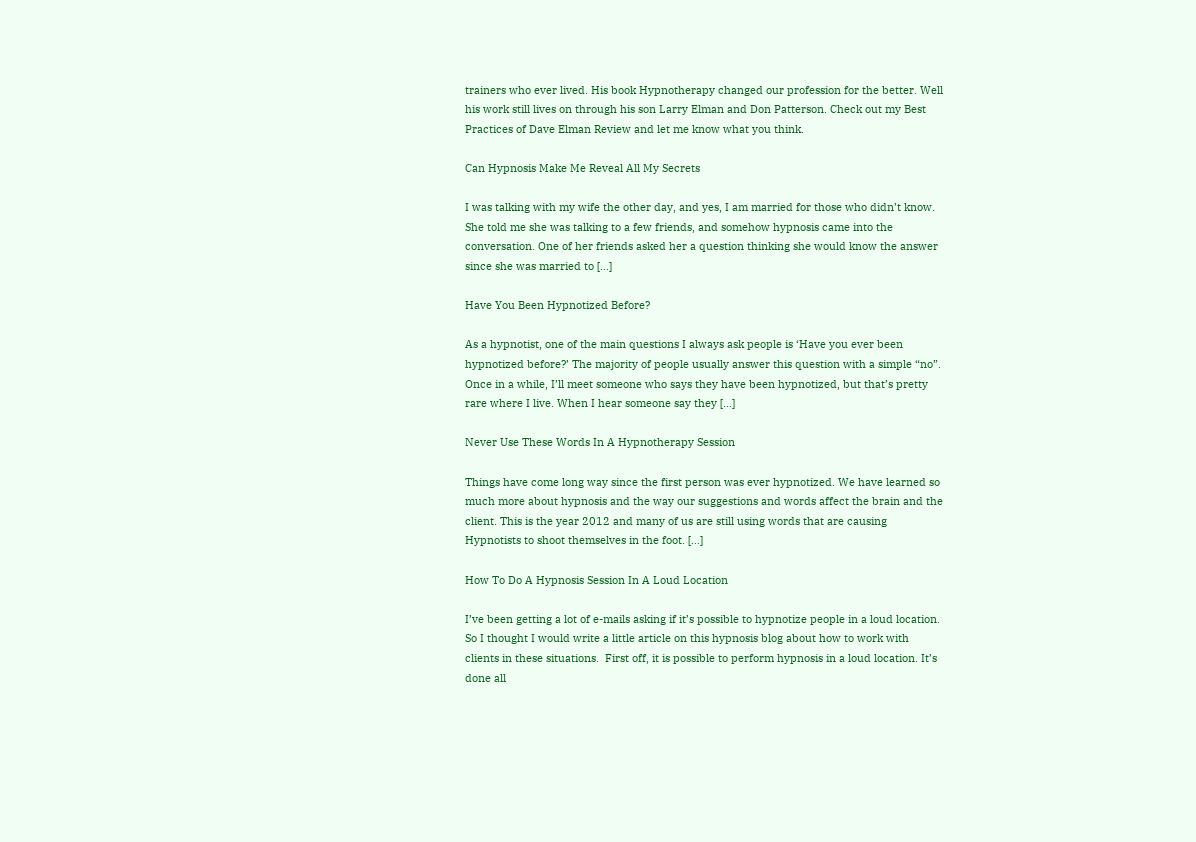trainers who ever lived. His book Hypnotherapy changed our profession for the better. Well his work still lives on through his son Larry Elman and Don Patterson. Check out my Best Practices of Dave Elman Review and let me know what you think.

Can Hypnosis Make Me Reveal All My Secrets

I was talking with my wife the other day, and yes, I am married for those who didn’t know. She told me she was talking to a few friends, and somehow hypnosis came into the conversation. One of her friends asked her a question thinking she would know the answer since she was married to […]

Have You Been Hypnotized Before?

As a hypnotist, one of the main questions I always ask people is ‘Have you ever been hypnotized before?’ The majority of people usually answer this question with a simple “no”. Once in a while, I’ll meet someone who says they have been hypnotized, but that’s pretty rare where I live. When I hear someone say they […]

Never Use These Words In A Hypnotherapy Session

Things have come long way since the first person was ever hypnotized. We have learned so much more about hypnosis and the way our suggestions and words affect the brain and the client. This is the year 2012 and many of us are still using words that are causing Hypnotists to shoot themselves in the foot. […]

How To Do A Hypnosis Session In A Loud Location

I’ve been getting a lot of e-mails asking if it’s possible to hypnotize people in a loud location. So I thought I would write a little article on this hypnosis blog about how to work with clients in these situations.  First off, it is possible to perform hypnosis in a loud location. It’s done all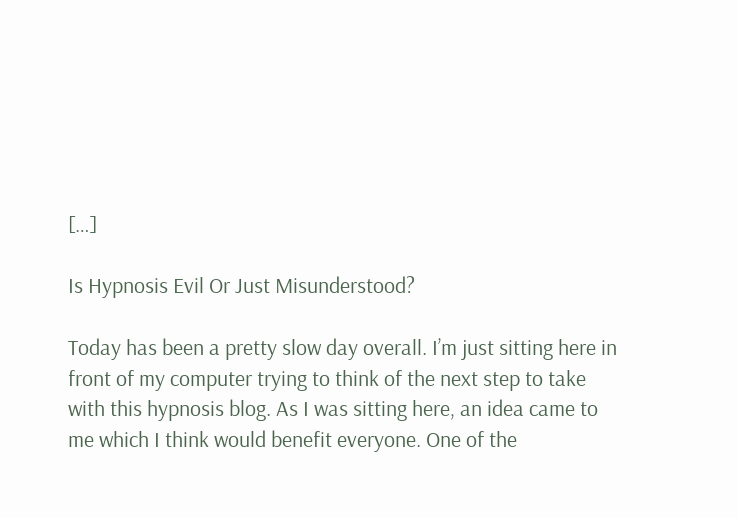[…]

Is Hypnosis Evil Or Just Misunderstood?

Today has been a pretty slow day overall. I’m just sitting here in front of my computer trying to think of the next step to take with this hypnosis blog. As I was sitting here, an idea came to me which I think would benefit everyone. One of the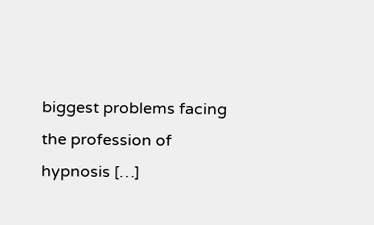biggest problems facing the profession of hypnosis […]